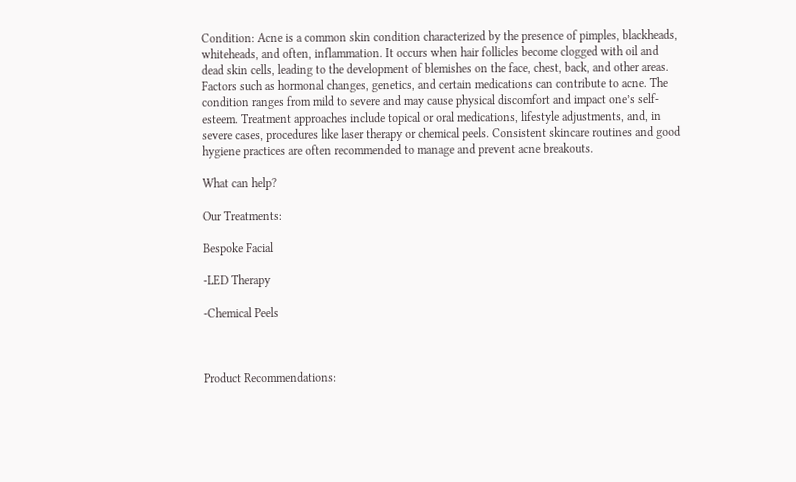Condition: Acne is a common skin condition characterized by the presence of pimples, blackheads, whiteheads, and often, inflammation. It occurs when hair follicles become clogged with oil and dead skin cells, leading to the development of blemishes on the face, chest, back, and other areas. Factors such as hormonal changes, genetics, and certain medications can contribute to acne. The condition ranges from mild to severe and may cause physical discomfort and impact one’s self-esteem. Treatment approaches include topical or oral medications, lifestyle adjustments, and, in severe cases, procedures like laser therapy or chemical peels. Consistent skincare routines and good hygiene practices are often recommended to manage and prevent acne breakouts.

What can help?

Our Treatments:

Bespoke Facial

-LED Therapy

-Chemical Peels



Product Recommendations: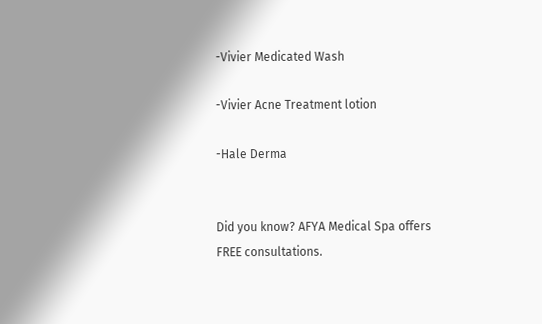-Vivier Medicated Wash

-Vivier Acne Treatment lotion

-Hale Derma


Did you know? AFYA Medical Spa offers FREE consultations.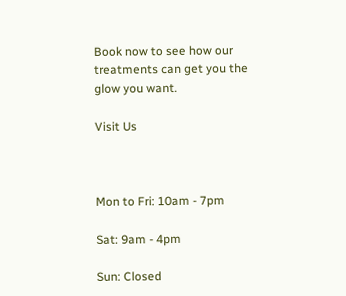Book now to see how our treatments can get you the glow you want.

Visit Us



Mon to Fri: 10am - 7pm

Sat: 9am - 4pm

Sun: Closed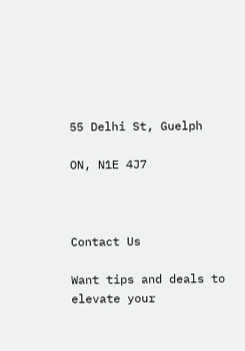55 Delhi St, Guelph

ON, N1E 4J7



Contact Us

Want tips and deals to elevate your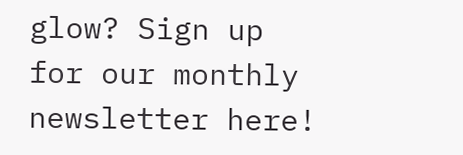glow? Sign up for our monthly newsletter here!